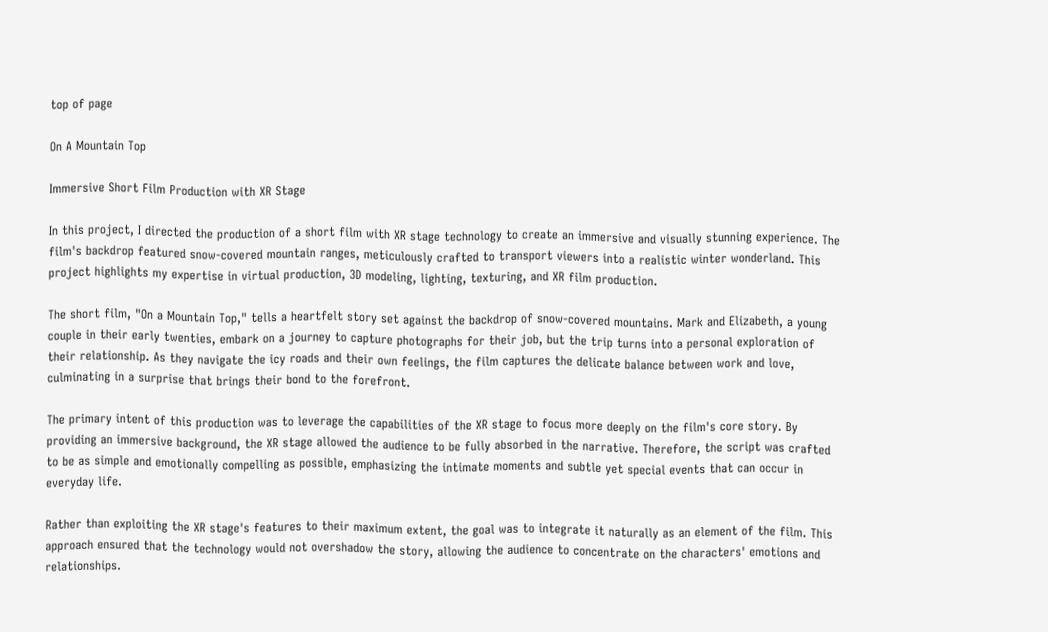top of page

On A Mountain Top

Immersive Short Film Production with XR Stage

In this project, I directed the production of a short film with XR stage technology to create an immersive and visually stunning experience. The film's backdrop featured snow-covered mountain ranges, meticulously crafted to transport viewers into a realistic winter wonderland. This project highlights my expertise in virtual production, 3D modeling, lighting, texturing, and XR film production.

The short film, "On a Mountain Top," tells a heartfelt story set against the backdrop of snow-covered mountains. Mark and Elizabeth, a young couple in their early twenties, embark on a journey to capture photographs for their job, but the trip turns into a personal exploration of their relationship. As they navigate the icy roads and their own feelings, the film captures the delicate balance between work and love, culminating in a surprise that brings their bond to the forefront.

The primary intent of this production was to leverage the capabilities of the XR stage to focus more deeply on the film's core story. By providing an immersive background, the XR stage allowed the audience to be fully absorbed in the narrative. Therefore, the script was crafted to be as simple and emotionally compelling as possible, emphasizing the intimate moments and subtle yet special events that can occur in everyday life.

Rather than exploiting the XR stage's features to their maximum extent, the goal was to integrate it naturally as an element of the film. This approach ensured that the technology would not overshadow the story, allowing the audience to concentrate on the characters' emotions and relationships.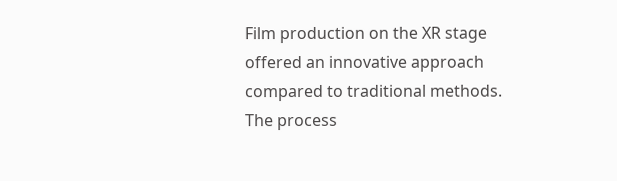Film production on the XR stage offered an innovative approach compared to traditional methods. The process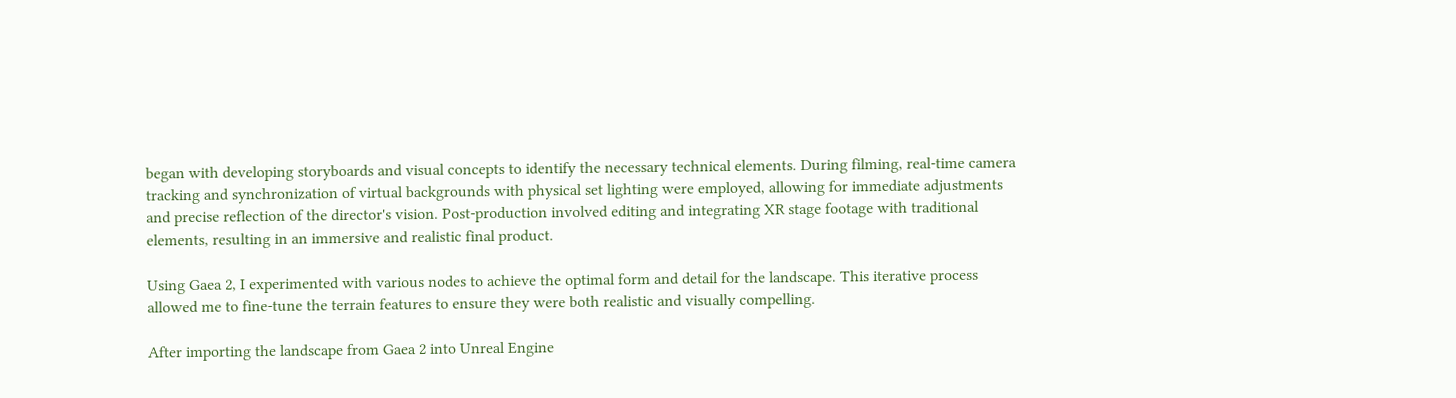began with developing storyboards and visual concepts to identify the necessary technical elements. During filming, real-time camera tracking and synchronization of virtual backgrounds with physical set lighting were employed, allowing for immediate adjustments and precise reflection of the director's vision. Post-production involved editing and integrating XR stage footage with traditional elements, resulting in an immersive and realistic final product.

Using Gaea 2, I experimented with various nodes to achieve the optimal form and detail for the landscape. This iterative process allowed me to fine-tune the terrain features to ensure they were both realistic and visually compelling.

After importing the landscape from Gaea 2 into Unreal Engine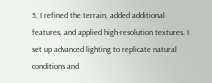5, I refined the terrain, added additional features, and applied high-resolution textures. I set up advanced lighting to replicate natural conditions and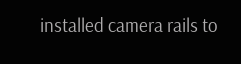installed camera rails to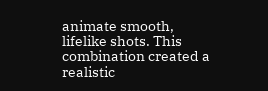animate smooth, lifelike shots. This combination created a realistic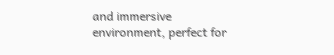and immersive environment, perfect for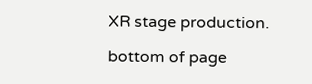XR stage production.

bottom of page